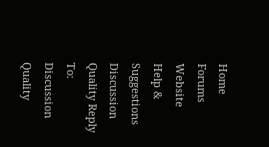Home Forums Website Help & Suggestions Discussion Quality Reply To: Discussion Quality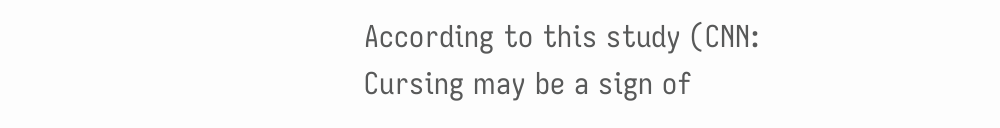According to this study (CNN: Cursing may be a sign of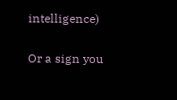intelligence)

Or a sign you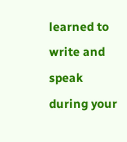learned to write and speak during your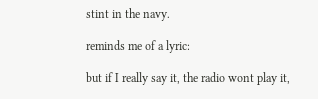stint in the navy.

reminds me of a lyric:

but if I really say it, the radio wont play it,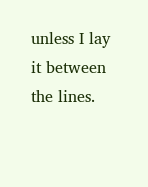unless I lay it between the lines.